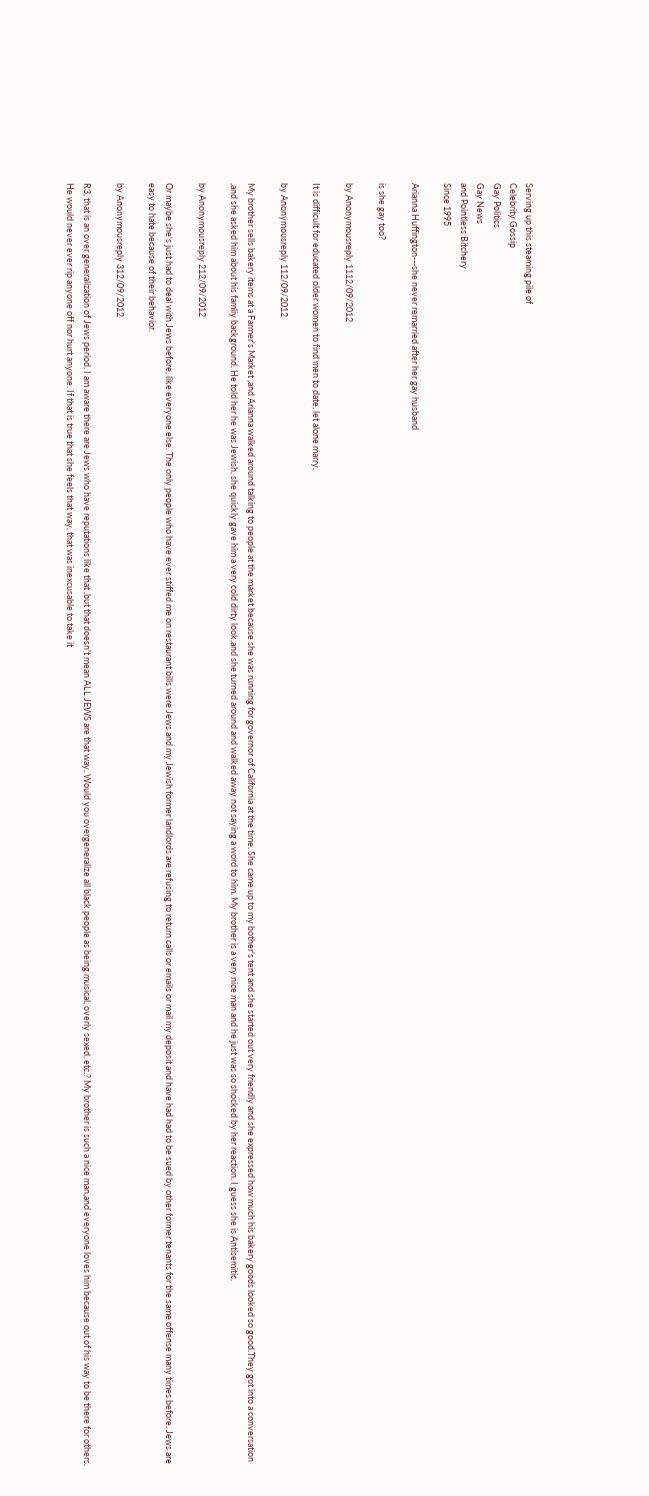Serving up this steaming pile of
Celebrity Gossip
Gay Politics
Gay News
and Pointless Bitchery
Since 1995

Arianna Huffington---she never remarried after her gay husband

is she gay too?

by Anonymousreply 1112/09/2012

It is difficult for educated older women to find men to date, let alone marry.

by Anonymousreply 112/09/2012

My brother sells bakery items at a Farmer's Market ,and Arianna walked around talking to people at the market because she was running for governor of California at the time. She came up to my bother's tent and she started out very friendly and she expressed how much his bakery goods looked so good.They got into a conversation ,and she asked him about his famliy background. He told her he was Jewish, she quickly gave him a very cold dirty look,and she turned around and walked away not saying a word to him. My brother is a very nice man and he just was so shocked by her reaction. I guess she is Antisemitic.

by Anonymousreply 212/09/2012

Or maybe she's just had to deal with Jews before, like everyone else. The only people who have ever stiffed me on restaurant bills were Jews and my Jewish former landlords are refusing to return calls or emails or mail my deposit and have had had to be sued by other former tenants for the same offense many times before. Jews are easy to hate because of their behavior.

by Anonymousreply 312/09/2012

R3, that is an over generalization of Jews period. I am aware there are Jews who have reputations like that ,but that doesn't mean ALL JEWS are that way. Would you overgeneralize all black people as being musical, overly sexed, etc.? My brother is such a nice man,and everyone loves him because out of his way to be there for others. He would never ever rip anyone off nor hurt anyone. If that is true that she feels that way, that was inexcusable to take it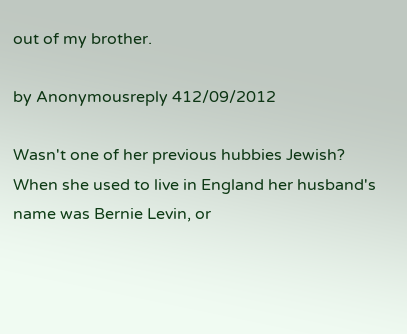out of my brother.

by Anonymousreply 412/09/2012

Wasn't one of her previous hubbies Jewish? When she used to live in England her husband's name was Bernie Levin, or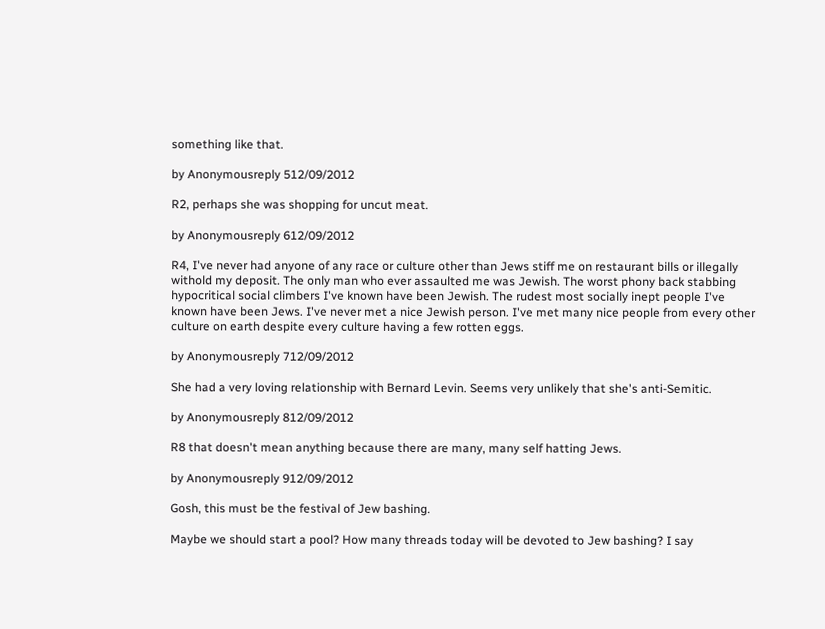something like that.

by Anonymousreply 512/09/2012

R2, perhaps she was shopping for uncut meat.

by Anonymousreply 612/09/2012

R4, I've never had anyone of any race or culture other than Jews stiff me on restaurant bills or illegally withold my deposit. The only man who ever assaulted me was Jewish. The worst phony back stabbing hypocritical social climbers I've known have been Jewish. The rudest most socially inept people I've known have been Jews. I've never met a nice Jewish person. I've met many nice people from every other culture on earth despite every culture having a few rotten eggs.

by Anonymousreply 712/09/2012

She had a very loving relationship with Bernard Levin. Seems very unlikely that she's anti-Semitic.

by Anonymousreply 812/09/2012

R8 that doesn't mean anything because there are many, many self hatting Jews.

by Anonymousreply 912/09/2012

Gosh, this must be the festival of Jew bashing.

Maybe we should start a pool? How many threads today will be devoted to Jew bashing? I say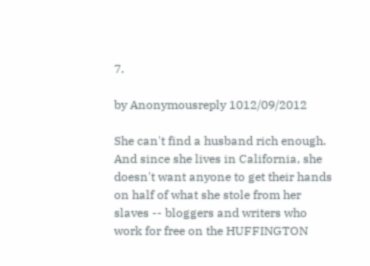7.

by Anonymousreply 1012/09/2012

She can't find a husband rich enough. And since she lives in California, she doesn't want anyone to get their hands on half of what she stole from her slaves -- bloggers and writers who work for free on the HUFFINGTON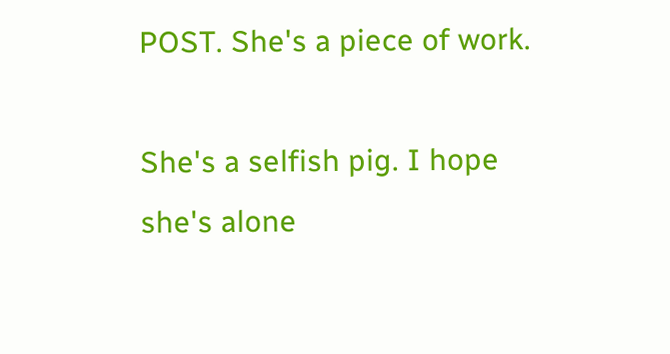POST. She's a piece of work.

She's a selfish pig. I hope she's alone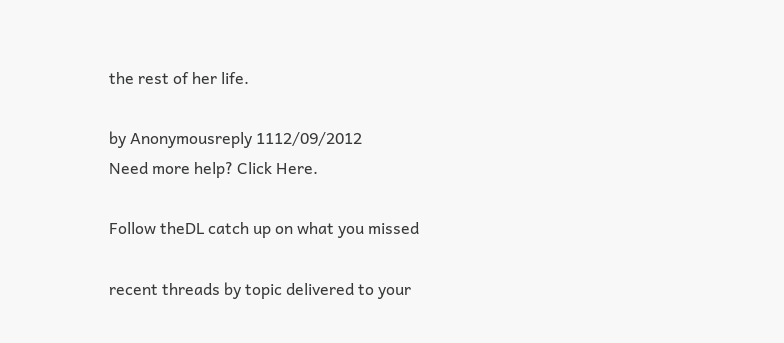the rest of her life.

by Anonymousreply 1112/09/2012
Need more help? Click Here.

Follow theDL catch up on what you missed

recent threads by topic delivered to your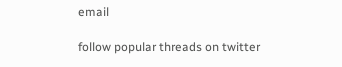email

follow popular threads on twitter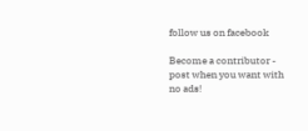follow us on facebook

Become a contributor - post when you want with no ads!